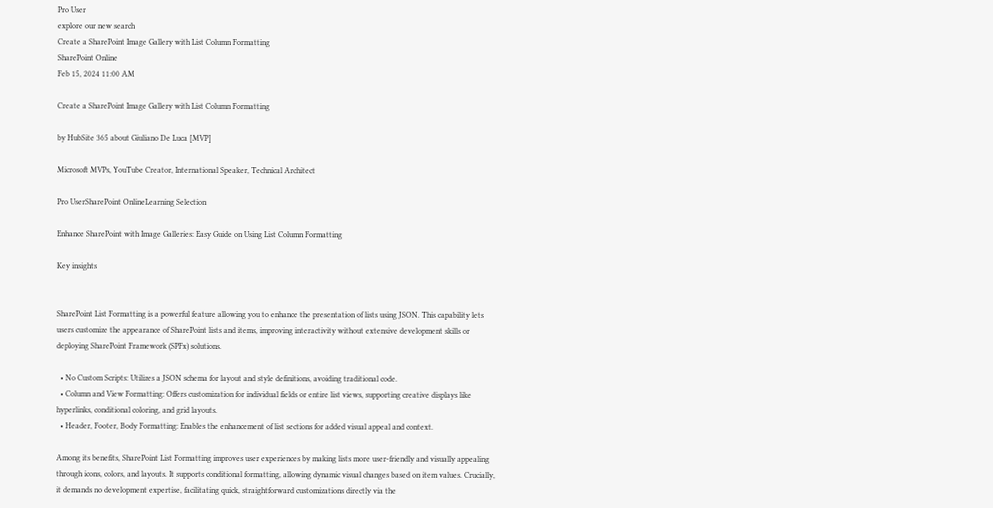Pro User
explore our new search
Create a SharePoint Image Gallery with List Column Formatting
SharePoint Online
Feb 15, 2024 11:00 AM

Create a SharePoint Image Gallery with List Column Formatting

by HubSite 365 about Giuliano De Luca [MVP]

Microsoft MVPs, YouTube Creator, International Speaker, Technical Architect

Pro UserSharePoint OnlineLearning Selection

Enhance SharePoint with Image Galleries: Easy Guide on Using List Column Formatting

Key insights


SharePoint List Formatting is a powerful feature allowing you to enhance the presentation of lists using JSON. This capability lets users customize the appearance of SharePoint lists and items, improving interactivity without extensive development skills or deploying SharePoint Framework (SPFx) solutions.

  • No Custom Scripts: Utilizes a JSON schema for layout and style definitions, avoiding traditional code.
  • Column and View Formatting: Offers customization for individual fields or entire list views, supporting creative displays like hyperlinks, conditional coloring, and grid layouts.
  • Header, Footer, Body Formatting: Enables the enhancement of list sections for added visual appeal and context.

Among its benefits, SharePoint List Formatting improves user experiences by making lists more user-friendly and visually appealing through icons, colors, and layouts. It supports conditional formatting, allowing dynamic visual changes based on item values. Crucially, it demands no development expertise, facilitating quick, straightforward customizations directly via the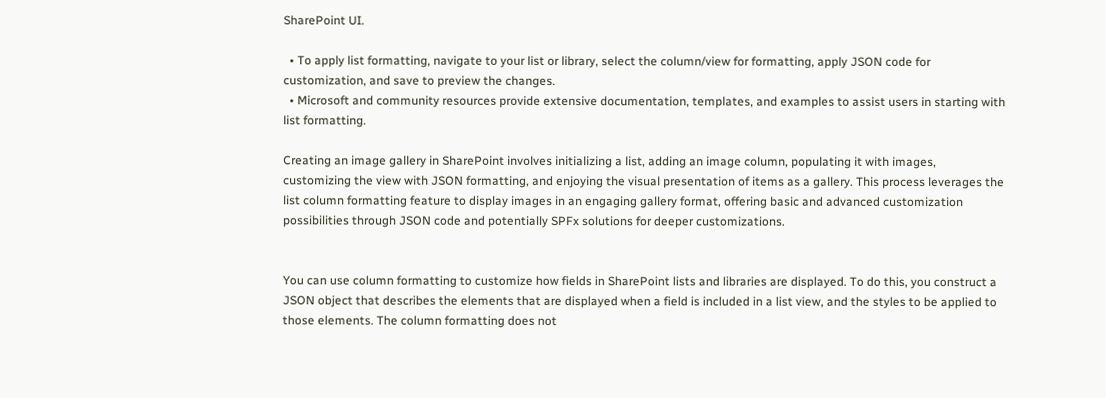SharePoint UI.

  • To apply list formatting, navigate to your list or library, select the column/view for formatting, apply JSON code for customization, and save to preview the changes.
  • Microsoft and community resources provide extensive documentation, templates, and examples to assist users in starting with list formatting.

Creating an image gallery in SharePoint involves initializing a list, adding an image column, populating it with images, customizing the view with JSON formatting, and enjoying the visual presentation of items as a gallery. This process leverages the list column formatting feature to display images in an engaging gallery format, offering basic and advanced customization possibilities through JSON code and potentially SPFx solutions for deeper customizations.


You can use column formatting to customize how fields in SharePoint lists and libraries are displayed. To do this, you construct a JSON object that describes the elements that are displayed when a field is included in a list view, and the styles to be applied to those elements. The column formatting does not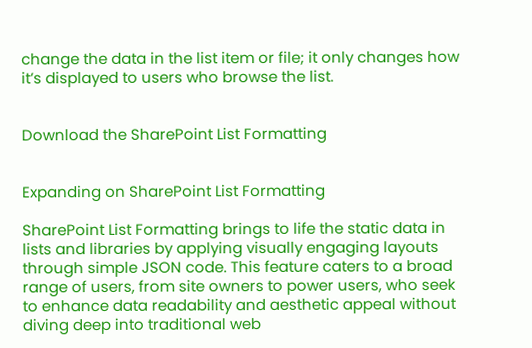change the data in the list item or file; it only changes how it’s displayed to users who browse the list.


Download the SharePoint List Formatting


Expanding on SharePoint List Formatting

SharePoint List Formatting brings to life the static data in lists and libraries by applying visually engaging layouts through simple JSON code. This feature caters to a broad range of users, from site owners to power users, who seek to enhance data readability and aesthetic appeal without diving deep into traditional web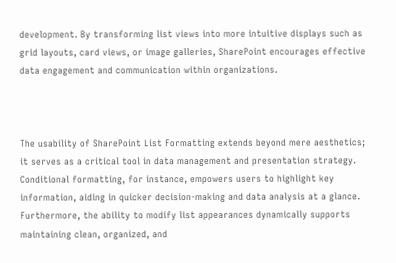development. By transforming list views into more intuitive displays such as grid layouts, card views, or image galleries, SharePoint encourages effective data engagement and communication within organizations.



The usability of SharePoint List Formatting extends beyond mere aesthetics; it serves as a critical tool in data management and presentation strategy. Conditional formatting, for instance, empowers users to highlight key information, aiding in quicker decision-making and data analysis at a glance. Furthermore, the ability to modify list appearances dynamically supports maintaining clean, organized, and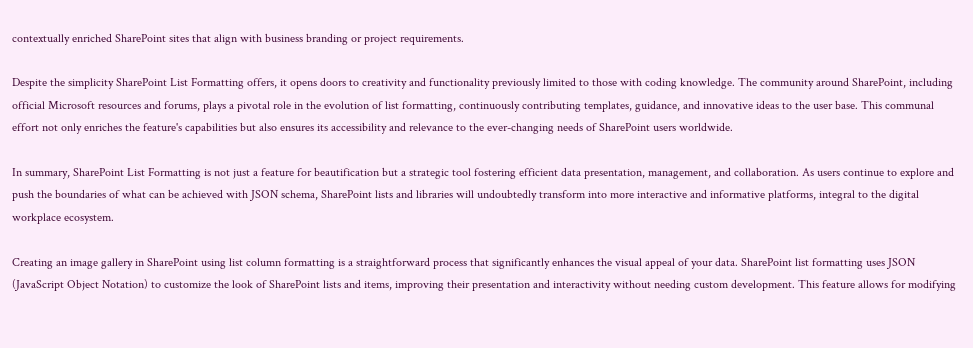contextually enriched SharePoint sites that align with business branding or project requirements.

Despite the simplicity SharePoint List Formatting offers, it opens doors to creativity and functionality previously limited to those with coding knowledge. The community around SharePoint, including official Microsoft resources and forums, plays a pivotal role in the evolution of list formatting, continuously contributing templates, guidance, and innovative ideas to the user base. This communal effort not only enriches the feature's capabilities but also ensures its accessibility and relevance to the ever-changing needs of SharePoint users worldwide.

In summary, SharePoint List Formatting is not just a feature for beautification but a strategic tool fostering efficient data presentation, management, and collaboration. As users continue to explore and push the boundaries of what can be achieved with JSON schema, SharePoint lists and libraries will undoubtedly transform into more interactive and informative platforms, integral to the digital workplace ecosystem.

Creating an image gallery in SharePoint using list column formatting is a straightforward process that significantly enhances the visual appeal of your data. SharePoint list formatting uses JSON (JavaScript Object Notation) to customize the look of SharePoint lists and items, improving their presentation and interactivity without needing custom development. This feature allows for modifying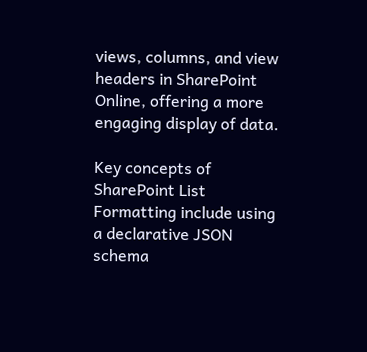views, columns, and view headers in SharePoint Online, offering a more engaging display of data.

Key concepts of SharePoint List Formatting include using a declarative JSON schema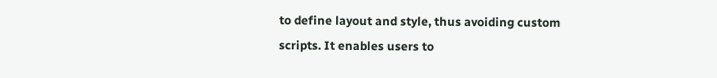to define layout and style, thus avoiding custom scripts. It enables users to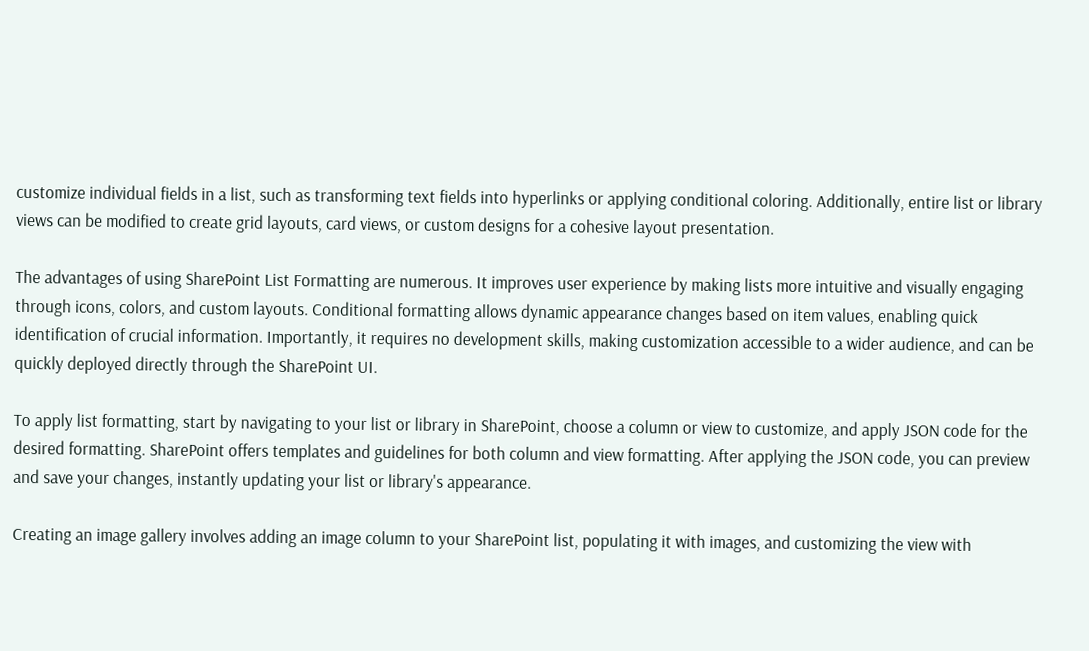customize individual fields in a list, such as transforming text fields into hyperlinks or applying conditional coloring. Additionally, entire list or library views can be modified to create grid layouts, card views, or custom designs for a cohesive layout presentation.

The advantages of using SharePoint List Formatting are numerous. It improves user experience by making lists more intuitive and visually engaging through icons, colors, and custom layouts. Conditional formatting allows dynamic appearance changes based on item values, enabling quick identification of crucial information. Importantly, it requires no development skills, making customization accessible to a wider audience, and can be quickly deployed directly through the SharePoint UI.

To apply list formatting, start by navigating to your list or library in SharePoint, choose a column or view to customize, and apply JSON code for the desired formatting. SharePoint offers templates and guidelines for both column and view formatting. After applying the JSON code, you can preview and save your changes, instantly updating your list or library's appearance.

Creating an image gallery involves adding an image column to your SharePoint list, populating it with images, and customizing the view with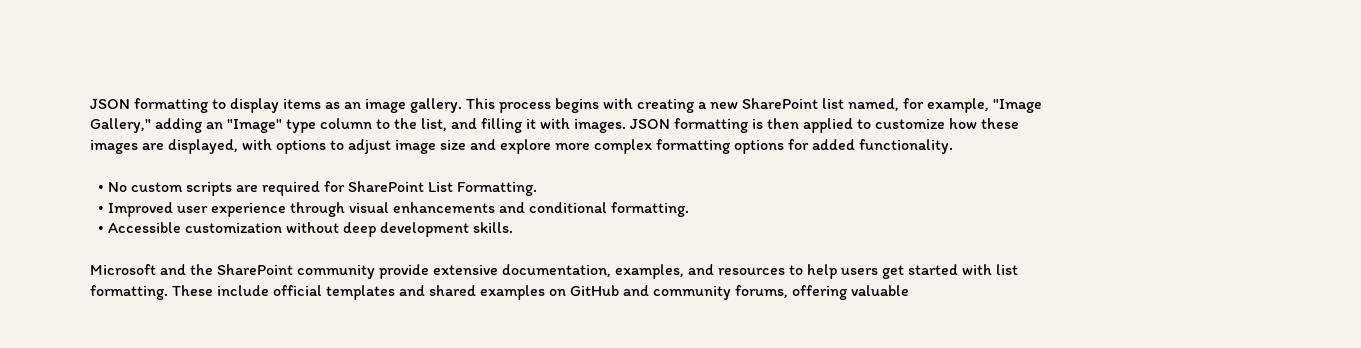JSON formatting to display items as an image gallery. This process begins with creating a new SharePoint list named, for example, "Image Gallery," adding an "Image" type column to the list, and filling it with images. JSON formatting is then applied to customize how these images are displayed, with options to adjust image size and explore more complex formatting options for added functionality.

  • No custom scripts are required for SharePoint List Formatting.
  • Improved user experience through visual enhancements and conditional formatting.
  • Accessible customization without deep development skills.

Microsoft and the SharePoint community provide extensive documentation, examples, and resources to help users get started with list formatting. These include official templates and shared examples on GitHub and community forums, offering valuable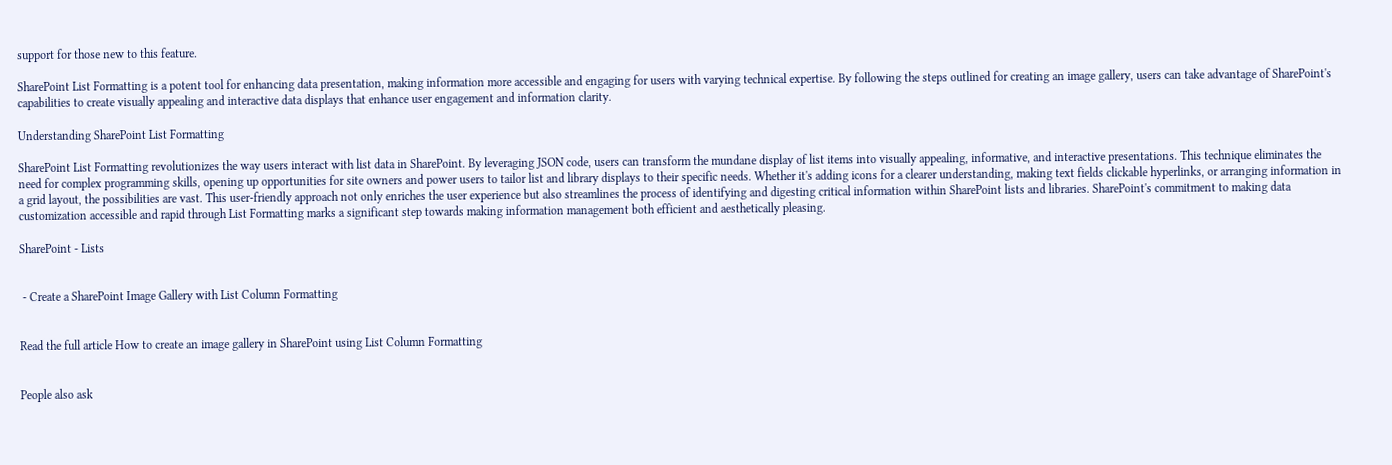support for those new to this feature.

SharePoint List Formatting is a potent tool for enhancing data presentation, making information more accessible and engaging for users with varying technical expertise. By following the steps outlined for creating an image gallery, users can take advantage of SharePoint's capabilities to create visually appealing and interactive data displays that enhance user engagement and information clarity.

Understanding SharePoint List Formatting

SharePoint List Formatting revolutionizes the way users interact with list data in SharePoint. By leveraging JSON code, users can transform the mundane display of list items into visually appealing, informative, and interactive presentations. This technique eliminates the need for complex programming skills, opening up opportunities for site owners and power users to tailor list and library displays to their specific needs. Whether it's adding icons for a clearer understanding, making text fields clickable hyperlinks, or arranging information in a grid layout, the possibilities are vast. This user-friendly approach not only enriches the user experience but also streamlines the process of identifying and digesting critical information within SharePoint lists and libraries. SharePoint's commitment to making data customization accessible and rapid through List Formatting marks a significant step towards making information management both efficient and aesthetically pleasing.

SharePoint - Lists


 - Create a SharePoint Image Gallery with List Column Formatting


Read the full article How to create an image gallery in SharePoint using List Column Formatting


People also ask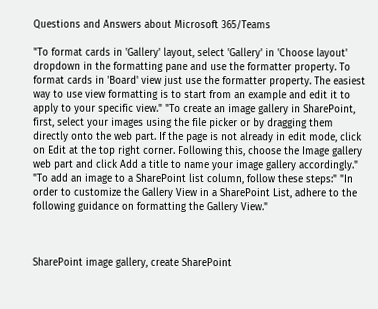Questions and Answers about Microsoft 365/Teams

"To format cards in 'Gallery' layout, select 'Gallery' in 'Choose layout' dropdown in the formatting pane and use the formatter property. To format cards in 'Board' view just use the formatter property. The easiest way to use view formatting is to start from an example and edit it to apply to your specific view." "To create an image gallery in SharePoint, first, select your images using the file picker or by dragging them directly onto the web part. If the page is not already in edit mode, click on Edit at the top right corner. Following this, choose the Image gallery web part and click Add a title to name your image gallery accordingly." "To add an image to a SharePoint list column, follow these steps:" "In order to customize the Gallery View in a SharePoint List, adhere to the following guidance on formatting the Gallery View."



SharePoint image gallery, create SharePoint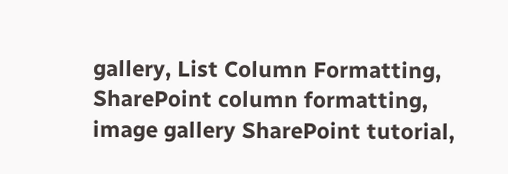gallery, List Column Formatting, SharePoint column formatting, image gallery SharePoint tutorial,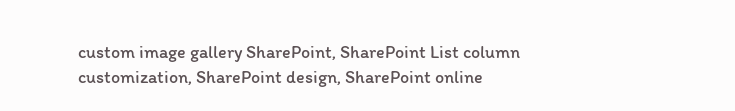custom image gallery SharePoint, SharePoint List column customization, SharePoint design, SharePoint online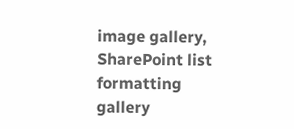image gallery, SharePoint list formatting gallery